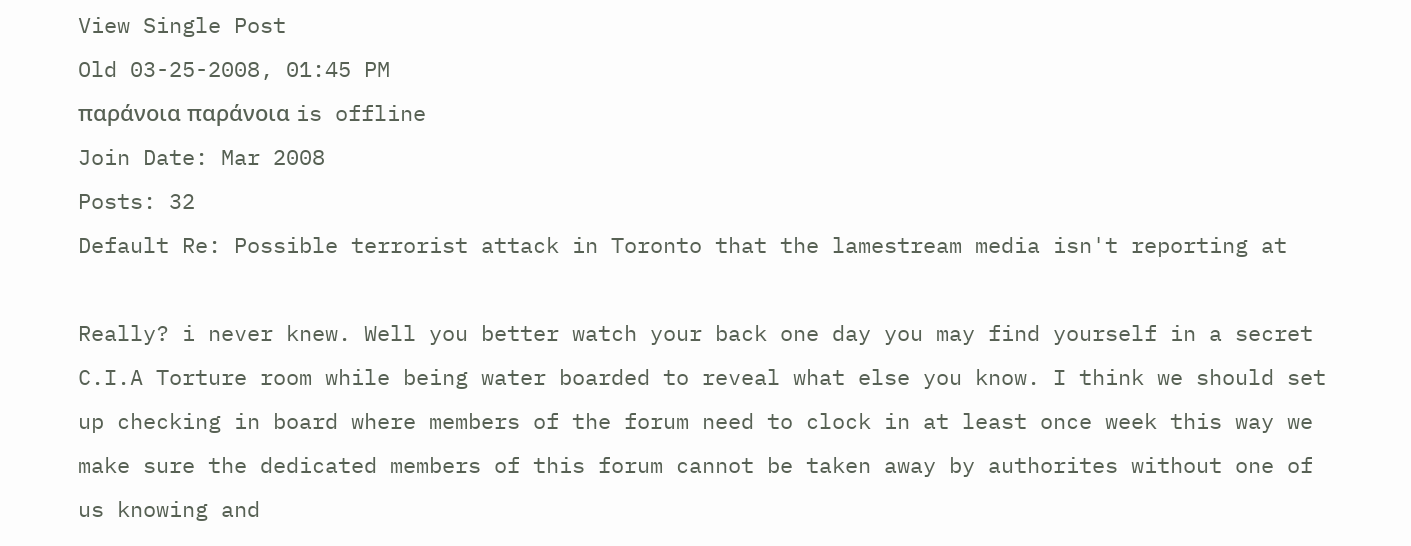View Single Post
Old 03-25-2008, 01:45 PM
παράνοια παράνοια is offline
Join Date: Mar 2008
Posts: 32
Default Re: Possible terrorist attack in Toronto that the lamestream media isn't reporting at

Really? i never knew. Well you better watch your back one day you may find yourself in a secret C.I.A Torture room while being water boarded to reveal what else you know. I think we should set up checking in board where members of the forum need to clock in at least once week this way we make sure the dedicated members of this forum cannot be taken away by authorites without one of us knowing and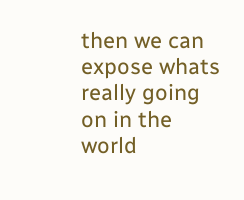then we can expose whats really going on in the world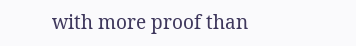with more proof than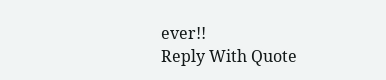ever!!
Reply With Quote